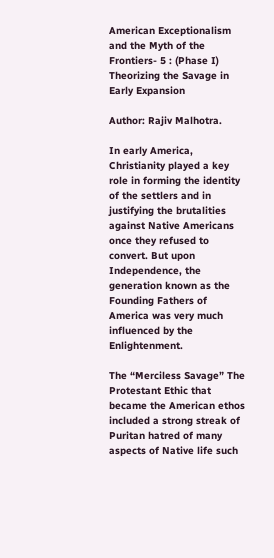American Exceptionalism and the Myth of the Frontiers- 5 : (Phase I) Theorizing the Savage in Early Expansion

Author: Rajiv Malhotra.

In early America, Christianity played a key role in forming the identity of the settlers and in justifying the brutalities against Native Americans once they refused to convert. But upon Independence, the generation known as the Founding Fathers of America was very much influenced by the Enlightenment.

The “Merciless Savage” The Protestant Ethic that became the American ethos included a strong streak of Puritan hatred of many aspects of Native life such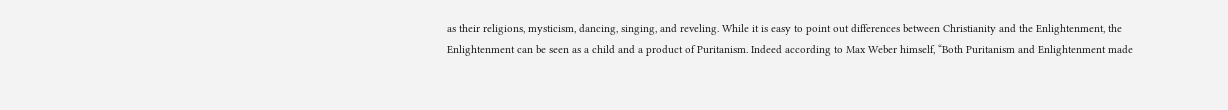as their religions, mysticism, dancing, singing, and reveling. While it is easy to point out differences between Christianity and the Enlightenment, the Enlightenment can be seen as a child and a product of Puritanism. Indeed according to Max Weber himself, “Both Puritanism and Enlightenment made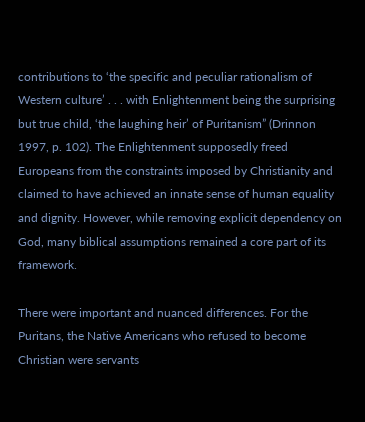contributions to ‘the specific and peculiar rationalism of Western culture’ . . . with Enlightenment being the surprising but true child, ‘the laughing heir’ of Puritanism” (Drinnon 1997, p. 102). The Enlightenment supposedly freed Europeans from the constraints imposed by Christianity and claimed to have achieved an innate sense of human equality and dignity. However, while removing explicit dependency on God, many biblical assumptions remained a core part of its framework.

There were important and nuanced differences. For the Puritans, the Native Americans who refused to become Christian were servants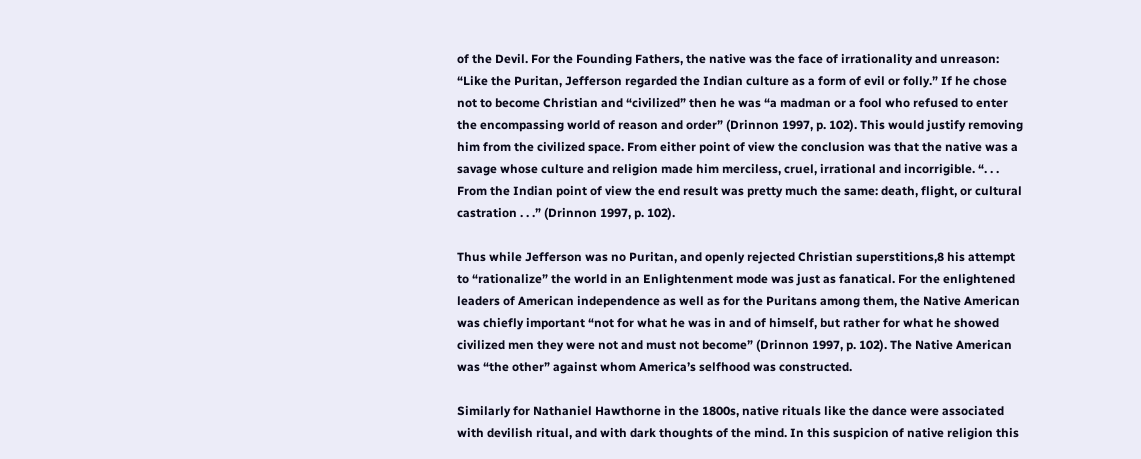of the Devil. For the Founding Fathers, the native was the face of irrationality and unreason: “Like the Puritan, Jefferson regarded the Indian culture as a form of evil or folly.” If he chose not to become Christian and “civilized” then he was “a madman or a fool who refused to enter the encompassing world of reason and order” (Drinnon 1997, p. 102). This would justify removing him from the civilized space. From either point of view the conclusion was that the native was a savage whose culture and religion made him merciless, cruel, irrational and incorrigible. “. . . From the Indian point of view the end result was pretty much the same: death, flight, or cultural castration . . .” (Drinnon 1997, p. 102).

Thus while Jefferson was no Puritan, and openly rejected Christian superstitions,8 his attempt to “rationalize” the world in an Enlightenment mode was just as fanatical. For the enlightened leaders of American independence as well as for the Puritans among them, the Native American was chiefly important “not for what he was in and of himself, but rather for what he showed civilized men they were not and must not become” (Drinnon 1997, p. 102). The Native American was “the other” against whom America’s selfhood was constructed.

Similarly for Nathaniel Hawthorne in the 1800s, native rituals like the dance were associated with devilish ritual, and with dark thoughts of the mind. In this suspicion of native religion this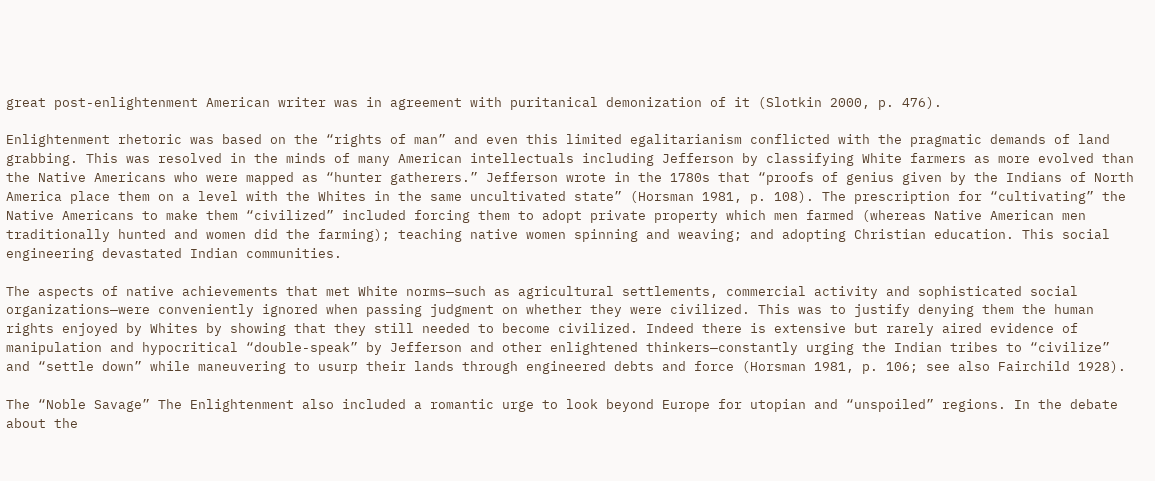great post-enlightenment American writer was in agreement with puritanical demonization of it (Slotkin 2000, p. 476).

Enlightenment rhetoric was based on the “rights of man” and even this limited egalitarianism conflicted with the pragmatic demands of land grabbing. This was resolved in the minds of many American intellectuals including Jefferson by classifying White farmers as more evolved than the Native Americans who were mapped as “hunter gatherers.” Jefferson wrote in the 1780s that “proofs of genius given by the Indians of North America place them on a level with the Whites in the same uncultivated state” (Horsman 1981, p. 108). The prescription for “cultivating” the Native Americans to make them “civilized” included forcing them to adopt private property which men farmed (whereas Native American men traditionally hunted and women did the farming); teaching native women spinning and weaving; and adopting Christian education. This social engineering devastated Indian communities.

The aspects of native achievements that met White norms—such as agricultural settlements, commercial activity and sophisticated social organizations—were conveniently ignored when passing judgment on whether they were civilized. This was to justify denying them the human rights enjoyed by Whites by showing that they still needed to become civilized. Indeed there is extensive but rarely aired evidence of manipulation and hypocritical “double-speak” by Jefferson and other enlightened thinkers—constantly urging the Indian tribes to “civilize” and “settle down” while maneuvering to usurp their lands through engineered debts and force (Horsman 1981, p. 106; see also Fairchild 1928).

The “Noble Savage” The Enlightenment also included a romantic urge to look beyond Europe for utopian and “unspoiled” regions. In the debate about the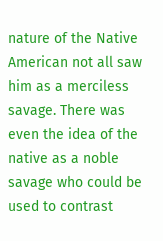nature of the Native American not all saw him as a merciless savage. There was even the idea of the native as a noble savage who could be used to contrast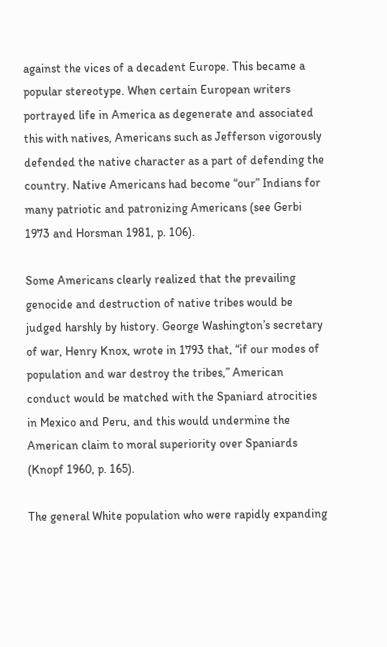against the vices of a decadent Europe. This became a popular stereotype. When certain European writers portrayed life in America as degenerate and associated this with natives, Americans such as Jefferson vigorously defended the native character as a part of defending the country. Native Americans had become “our” Indians for many patriotic and patronizing Americans (see Gerbi 1973 and Horsman 1981, p. 106).

Some Americans clearly realized that the prevailing genocide and destruction of native tribes would be judged harshly by history. George Washington’s secretary of war, Henry Knox, wrote in 1793 that, “if our modes of population and war destroy the tribes,” American conduct would be matched with the Spaniard atrocities in Mexico and Peru, and this would undermine the American claim to moral superiority over Spaniards (Knopf 1960, p. 165).

The general White population who were rapidly expanding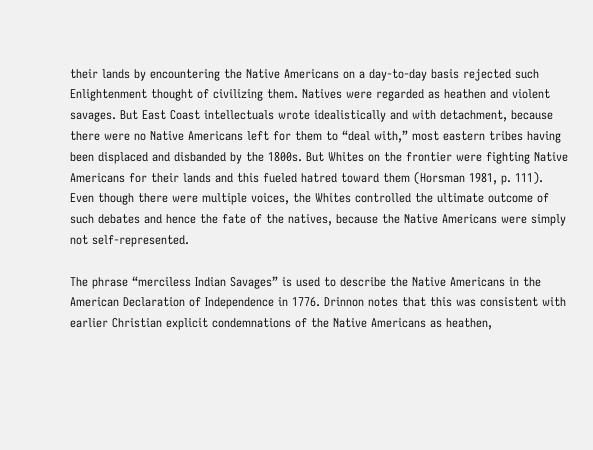their lands by encountering the Native Americans on a day-to-day basis rejected such Enlightenment thought of civilizing them. Natives were regarded as heathen and violent savages. But East Coast intellectuals wrote idealistically and with detachment, because there were no Native Americans left for them to “deal with,” most eastern tribes having been displaced and disbanded by the 1800s. But Whites on the frontier were fighting Native Americans for their lands and this fueled hatred toward them (Horsman 1981, p. 111). Even though there were multiple voices, the Whites controlled the ultimate outcome of such debates and hence the fate of the natives, because the Native Americans were simply not self-represented.

The phrase “merciless Indian Savages” is used to describe the Native Americans in the American Declaration of Independence in 1776. Drinnon notes that this was consistent with earlier Christian explicit condemnations of the Native Americans as heathen,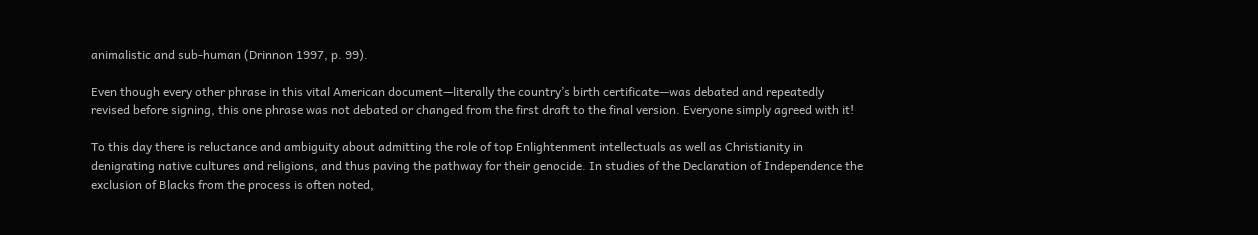animalistic and sub-human (Drinnon 1997, p. 99).

Even though every other phrase in this vital American document—literally the country’s birth certificate—was debated and repeatedly revised before signing, this one phrase was not debated or changed from the first draft to the final version. Everyone simply agreed with it!

To this day there is reluctance and ambiguity about admitting the role of top Enlightenment intellectuals as well as Christianity in denigrating native cultures and religions, and thus paving the pathway for their genocide. In studies of the Declaration of Independence the exclusion of Blacks from the process is often noted,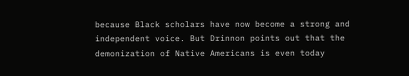because Black scholars have now become a strong and independent voice. But Drinnon points out that the demonization of Native Americans is even today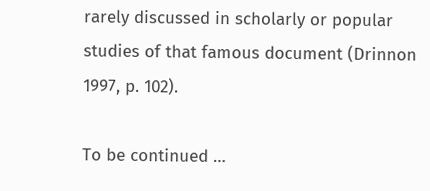rarely discussed in scholarly or popular studies of that famous document (Drinnon 1997, p. 102).

To be continued …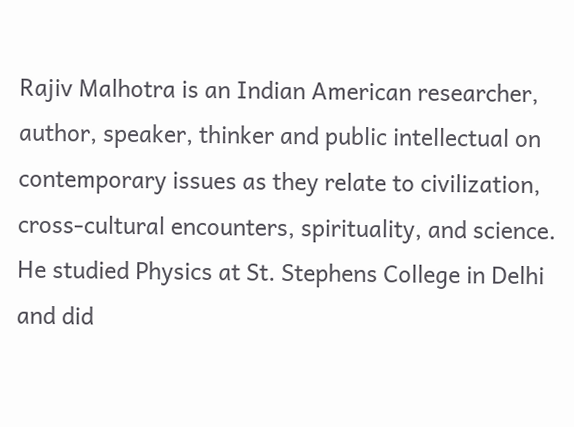Rajiv Malhotra is an Indian American researcher, author, speaker, thinker and public intellectual on contemporary issues as they relate to civilization, cross-cultural encounters, spirituality, and science.  He studied Physics at St. Stephens College in Delhi and did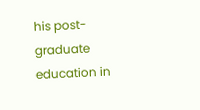his post-graduate education in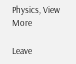Physics, View More

Leave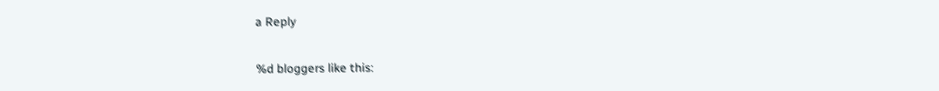a Reply

%d bloggers like this: